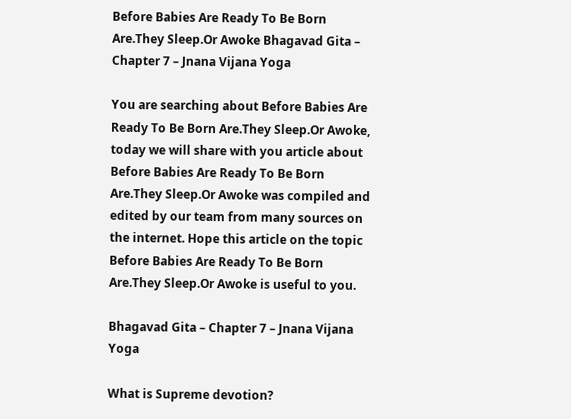Before Babies Are Ready To Be Born Are.They Sleep.Or Awoke Bhagavad Gita – Chapter 7 – Jnana Vijana Yoga

You are searching about Before Babies Are Ready To Be Born Are.They Sleep.Or Awoke, today we will share with you article about Before Babies Are Ready To Be Born Are.They Sleep.Or Awoke was compiled and edited by our team from many sources on the internet. Hope this article on the topic Before Babies Are Ready To Be Born Are.They Sleep.Or Awoke is useful to you.

Bhagavad Gita – Chapter 7 – Jnana Vijana Yoga

What is Supreme devotion?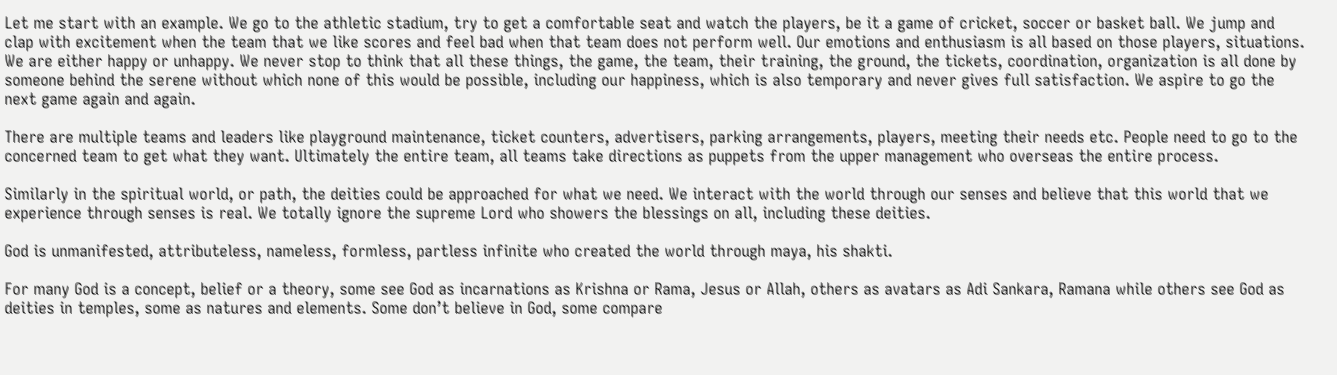Let me start with an example. We go to the athletic stadium, try to get a comfortable seat and watch the players, be it a game of cricket, soccer or basket ball. We jump and clap with excitement when the team that we like scores and feel bad when that team does not perform well. Our emotions and enthusiasm is all based on those players, situations. We are either happy or unhappy. We never stop to think that all these things, the game, the team, their training, the ground, the tickets, coordination, organization is all done by someone behind the serene without which none of this would be possible, including our happiness, which is also temporary and never gives full satisfaction. We aspire to go the next game again and again.

There are multiple teams and leaders like playground maintenance, ticket counters, advertisers, parking arrangements, players, meeting their needs etc. People need to go to the concerned team to get what they want. Ultimately the entire team, all teams take directions as puppets from the upper management who overseas the entire process.

Similarly in the spiritual world, or path, the deities could be approached for what we need. We interact with the world through our senses and believe that this world that we experience through senses is real. We totally ignore the supreme Lord who showers the blessings on all, including these deities.

God is unmanifested, attributeless, nameless, formless, partless infinite who created the world through maya, his shakti.

For many God is a concept, belief or a theory, some see God as incarnations as Krishna or Rama, Jesus or Allah, others as avatars as Adi Sankara, Ramana while others see God as deities in temples, some as natures and elements. Some don’t believe in God, some compare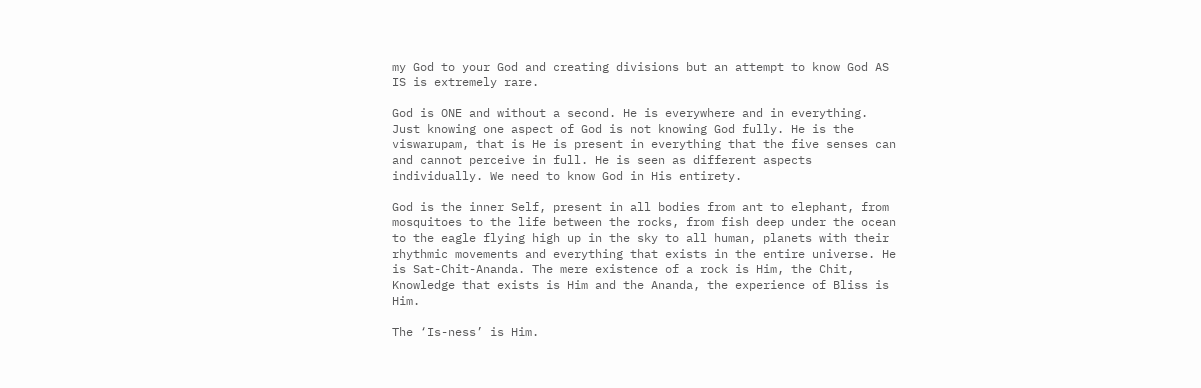my God to your God and creating divisions but an attempt to know God AS IS is extremely rare.

God is ONE and without a second. He is everywhere and in everything. Just knowing one aspect of God is not knowing God fully. He is the viswarupam, that is He is present in everything that the five senses can and cannot perceive in full. He is seen as different aspects individually. We need to know God in His entirety.

God is the inner Self, present in all bodies from ant to elephant, from mosquitoes to the life between the rocks, from fish deep under the ocean to the eagle flying high up in the sky to all human, planets with their rhythmic movements and everything that exists in the entire universe. He is Sat-Chit-Ananda. The mere existence of a rock is Him, the Chit, Knowledge that exists is Him and the Ananda, the experience of Bliss is Him.

The ‘Is-ness’ is Him.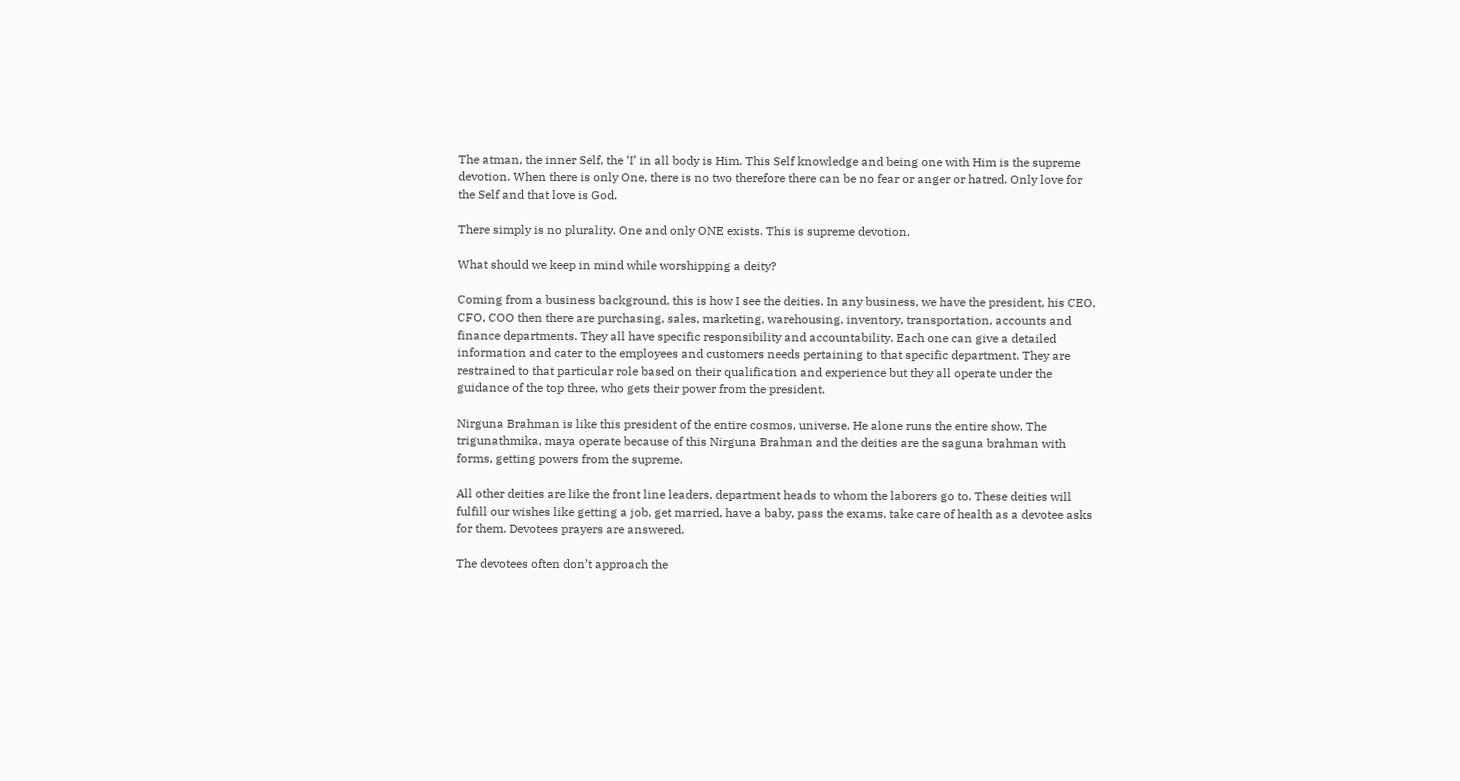The atman, the inner Self, the ‘I’ in all body is Him. This Self knowledge and being one with Him is the supreme devotion. When there is only One, there is no two therefore there can be no fear or anger or hatred. Only love for the Self and that love is God.

There simply is no plurality. One and only ONE exists. This is supreme devotion.

What should we keep in mind while worshipping a deity?

Coming from a business background, this is how I see the deities. In any business, we have the president, his CEO, CFO, COO then there are purchasing, sales, marketing, warehousing, inventory, transportation, accounts and finance departments. They all have specific responsibility and accountability. Each one can give a detailed information and cater to the employees and customers needs pertaining to that specific department. They are restrained to that particular role based on their qualification and experience but they all operate under the guidance of the top three, who gets their power from the president.

Nirguna Brahman is like this president of the entire cosmos, universe. He alone runs the entire show. The trigunathmika, maya operate because of this Nirguna Brahman and the deities are the saguna brahman with forms, getting powers from the supreme.

All other deities are like the front line leaders, department heads to whom the laborers go to. These deities will fulfill our wishes like getting a job, get married, have a baby, pass the exams, take care of health as a devotee asks for them. Devotees prayers are answered.

The devotees often don’t approach the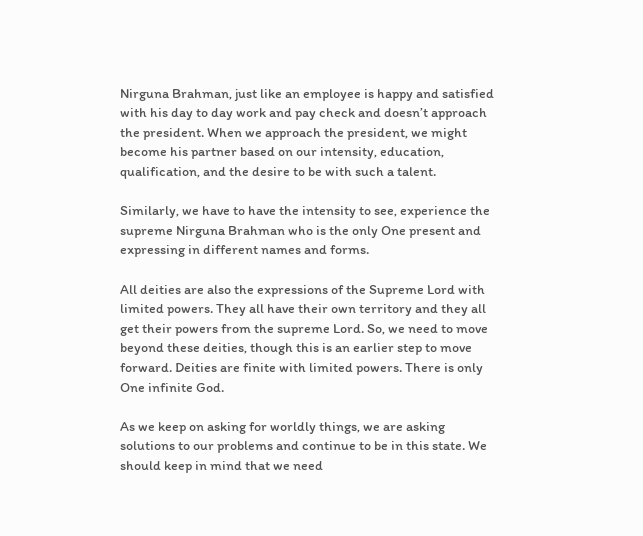Nirguna Brahman, just like an employee is happy and satisfied with his day to day work and pay check and doesn’t approach the president. When we approach the president, we might become his partner based on our intensity, education, qualification, and the desire to be with such a talent.

Similarly, we have to have the intensity to see, experience the supreme Nirguna Brahman who is the only One present and expressing in different names and forms.

All deities are also the expressions of the Supreme Lord with limited powers. They all have their own territory and they all get their powers from the supreme Lord. So, we need to move beyond these deities, though this is an earlier step to move forward. Deities are finite with limited powers. There is only One infinite God.

As we keep on asking for worldly things, we are asking solutions to our problems and continue to be in this state. We should keep in mind that we need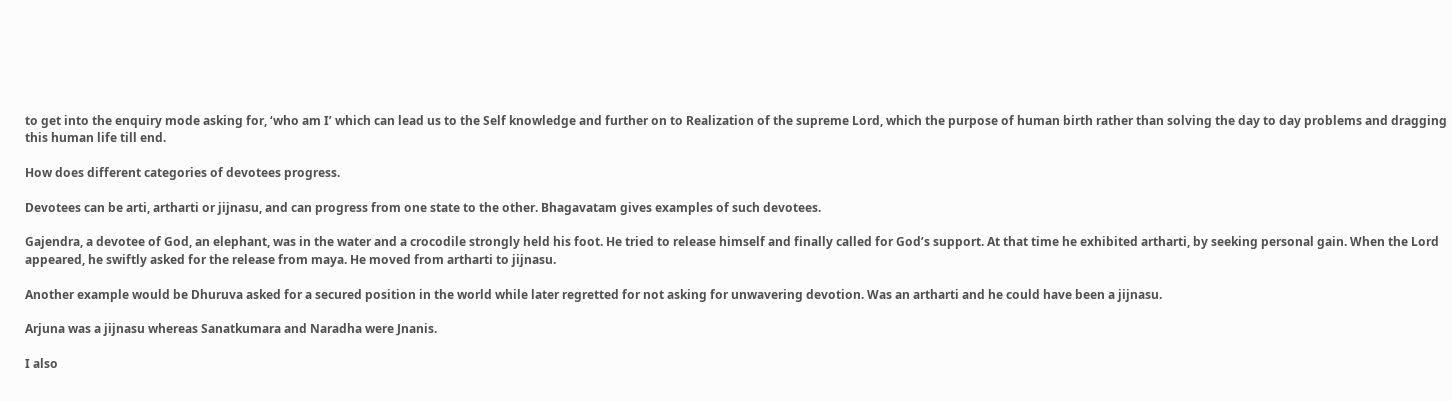to get into the enquiry mode asking for, ‘who am I’ which can lead us to the Self knowledge and further on to Realization of the supreme Lord, which the purpose of human birth rather than solving the day to day problems and dragging this human life till end.

How does different categories of devotees progress.

Devotees can be arti, artharti or jijnasu, and can progress from one state to the other. Bhagavatam gives examples of such devotees.

Gajendra, a devotee of God, an elephant, was in the water and a crocodile strongly held his foot. He tried to release himself and finally called for God’s support. At that time he exhibited artharti, by seeking personal gain. When the Lord appeared, he swiftly asked for the release from maya. He moved from artharti to jijnasu.

Another example would be Dhuruva asked for a secured position in the world while later regretted for not asking for unwavering devotion. Was an artharti and he could have been a jijnasu.

Arjuna was a jijnasu whereas Sanatkumara and Naradha were Jnanis.

I also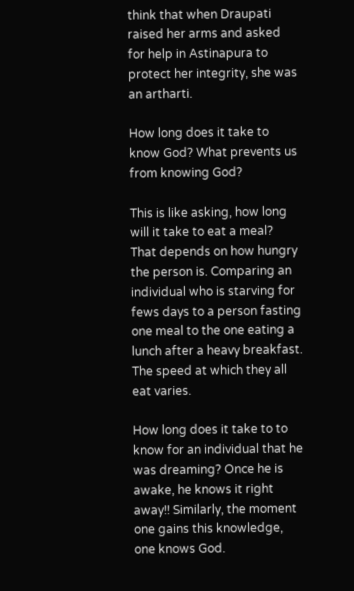think that when Draupati raised her arms and asked for help in Astinapura to protect her integrity, she was an artharti.

How long does it take to know God? What prevents us from knowing God?

This is like asking, how long will it take to eat a meal? That depends on how hungry the person is. Comparing an individual who is starving for fews days to a person fasting one meal to the one eating a lunch after a heavy breakfast. The speed at which they all eat varies.

How long does it take to to know for an individual that he was dreaming? Once he is awake, he knows it right away!! Similarly, the moment one gains this knowledge, one knows God.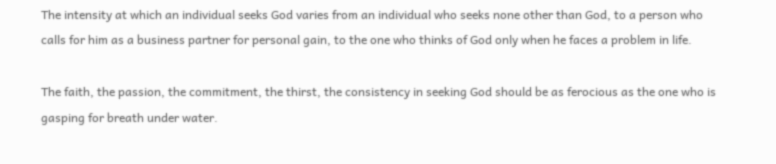The intensity at which an individual seeks God varies from an individual who seeks none other than God, to a person who calls for him as a business partner for personal gain, to the one who thinks of God only when he faces a problem in life.

The faith, the passion, the commitment, the thirst, the consistency in seeking God should be as ferocious as the one who is gasping for breath under water.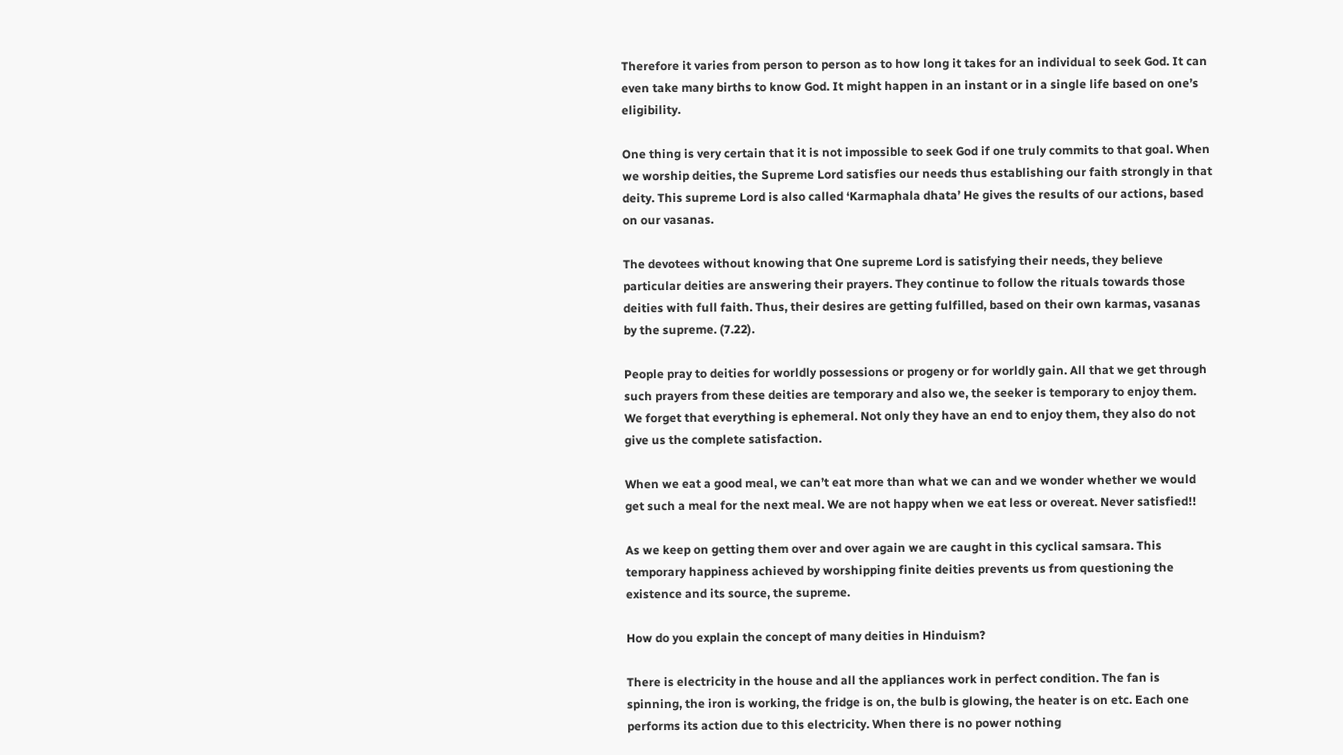Therefore it varies from person to person as to how long it takes for an individual to seek God. It can even take many births to know God. It might happen in an instant or in a single life based on one’s eligibility.

One thing is very certain that it is not impossible to seek God if one truly commits to that goal. When we worship deities, the Supreme Lord satisfies our needs thus establishing our faith strongly in that deity. This supreme Lord is also called ‘Karmaphala dhata’ He gives the results of our actions, based on our vasanas.

The devotees without knowing that One supreme Lord is satisfying their needs, they believe particular deities are answering their prayers. They continue to follow the rituals towards those deities with full faith. Thus, their desires are getting fulfilled, based on their own karmas, vasanas by the supreme. (7.22).

People pray to deities for worldly possessions or progeny or for worldly gain. All that we get through such prayers from these deities are temporary and also we, the seeker is temporary to enjoy them. We forget that everything is ephemeral. Not only they have an end to enjoy them, they also do not give us the complete satisfaction.

When we eat a good meal, we can’t eat more than what we can and we wonder whether we would get such a meal for the next meal. We are not happy when we eat less or overeat. Never satisfied!!

As we keep on getting them over and over again we are caught in this cyclical samsara. This temporary happiness achieved by worshipping finite deities prevents us from questioning the existence and its source, the supreme.

How do you explain the concept of many deities in Hinduism?

There is electricity in the house and all the appliances work in perfect condition. The fan is spinning, the iron is working, the fridge is on, the bulb is glowing, the heater is on etc. Each one performs its action due to this electricity. When there is no power nothing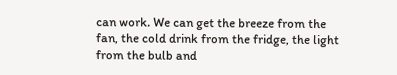can work. We can get the breeze from the fan, the cold drink from the fridge, the light from the bulb and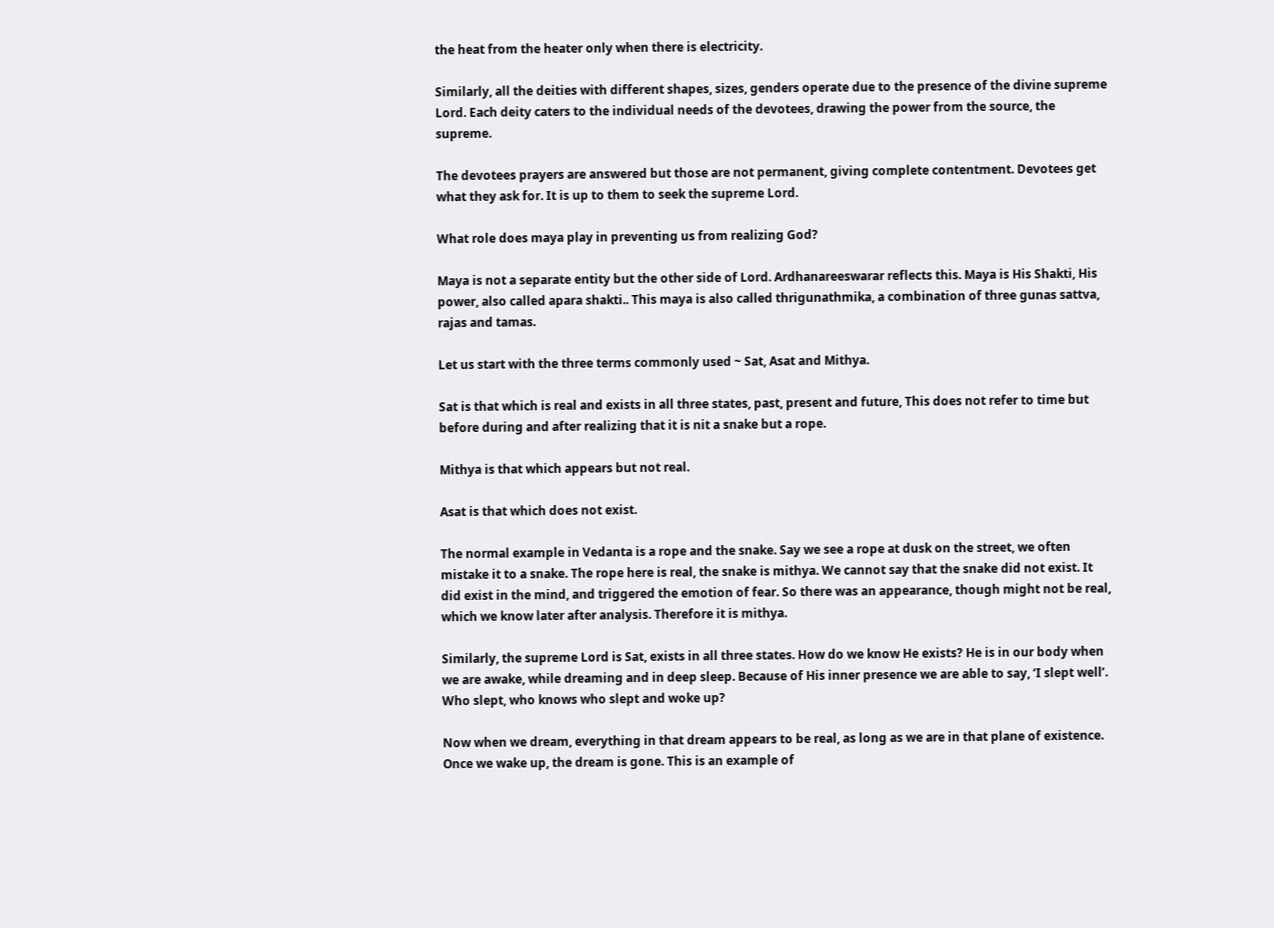the heat from the heater only when there is electricity.

Similarly, all the deities with different shapes, sizes, genders operate due to the presence of the divine supreme Lord. Each deity caters to the individual needs of the devotees, drawing the power from the source, the supreme.

The devotees prayers are answered but those are not permanent, giving complete contentment. Devotees get what they ask for. It is up to them to seek the supreme Lord.

What role does maya play in preventing us from realizing God?

Maya is not a separate entity but the other side of Lord. Ardhanareeswarar reflects this. Maya is His Shakti, His power, also called apara shakti.. This maya is also called thrigunathmika, a combination of three gunas sattva, rajas and tamas.

Let us start with the three terms commonly used ~ Sat, Asat and Mithya.

Sat is that which is real and exists in all three states, past, present and future, This does not refer to time but before during and after realizing that it is nit a snake but a rope.

Mithya is that which appears but not real.

Asat is that which does not exist.

The normal example in Vedanta is a rope and the snake. Say we see a rope at dusk on the street, we often mistake it to a snake. The rope here is real, the snake is mithya. We cannot say that the snake did not exist. It did exist in the mind, and triggered the emotion of fear. So there was an appearance, though might not be real, which we know later after analysis. Therefore it is mithya.

Similarly, the supreme Lord is Sat, exists in all three states. How do we know He exists? He is in our body when we are awake, while dreaming and in deep sleep. Because of His inner presence we are able to say, ‘I slept well’. Who slept, who knows who slept and woke up?

Now when we dream, everything in that dream appears to be real, as long as we are in that plane of existence. Once we wake up, the dream is gone. This is an example of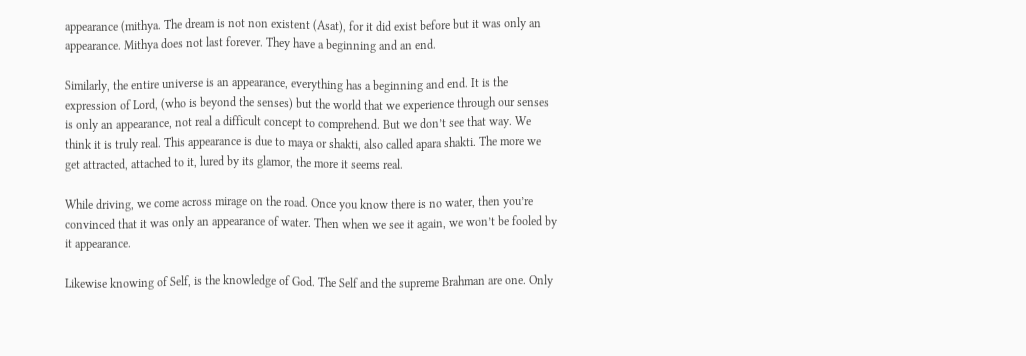appearance (mithya. The dream is not non existent (Asat), for it did exist before but it was only an appearance. Mithya does not last forever. They have a beginning and an end.

Similarly, the entire universe is an appearance, everything has a beginning and end. It is the expression of Lord, (who is beyond the senses) but the world that we experience through our senses is only an appearance, not real a difficult concept to comprehend. But we don’t see that way. We think it is truly real. This appearance is due to maya or shakti, also called apara shakti. The more we get attracted, attached to it, lured by its glamor, the more it seems real.

While driving, we come across mirage on the road. Once you know there is no water, then you’re convinced that it was only an appearance of water. Then when we see it again, we won’t be fooled by it appearance.

Likewise knowing of Self, is the knowledge of God. The Self and the supreme Brahman are one. Only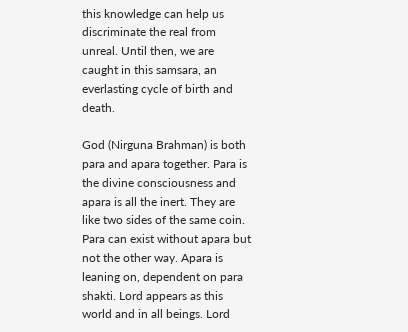this knowledge can help us discriminate the real from unreal. Until then, we are caught in this samsara, an everlasting cycle of birth and death.

God (Nirguna Brahman) is both para and apara together. Para is the divine consciousness and apara is all the inert. They are like two sides of the same coin. Para can exist without apara but not the other way. Apara is leaning on, dependent on para shakti. Lord appears as this world and in all beings. Lord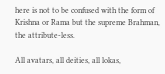here is not to be confused with the form of Krishna or Rama but the supreme Brahman, the attribute-less.

All avatars, all deities, all lokas,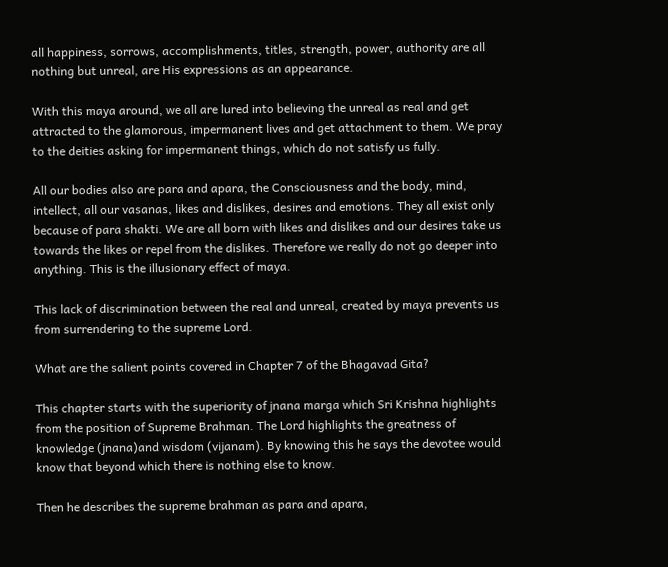all happiness, sorrows, accomplishments, titles, strength, power, authority are all nothing but unreal, are His expressions as an appearance.

With this maya around, we all are lured into believing the unreal as real and get attracted to the glamorous, impermanent lives and get attachment to them. We pray to the deities asking for impermanent things, which do not satisfy us fully.

All our bodies also are para and apara, the Consciousness and the body, mind, intellect, all our vasanas, likes and dislikes, desires and emotions. They all exist only because of para shakti. We are all born with likes and dislikes and our desires take us towards the likes or repel from the dislikes. Therefore we really do not go deeper into anything. This is the illusionary effect of maya.

This lack of discrimination between the real and unreal, created by maya prevents us from surrendering to the supreme Lord.

What are the salient points covered in Chapter 7 of the Bhagavad Gita?

This chapter starts with the superiority of jnana marga which Sri Krishna highlights from the position of Supreme Brahman. The Lord highlights the greatness of knowledge (jnana)and wisdom (vijanam). By knowing this he says the devotee would know that beyond which there is nothing else to know.

Then he describes the supreme brahman as para and apara,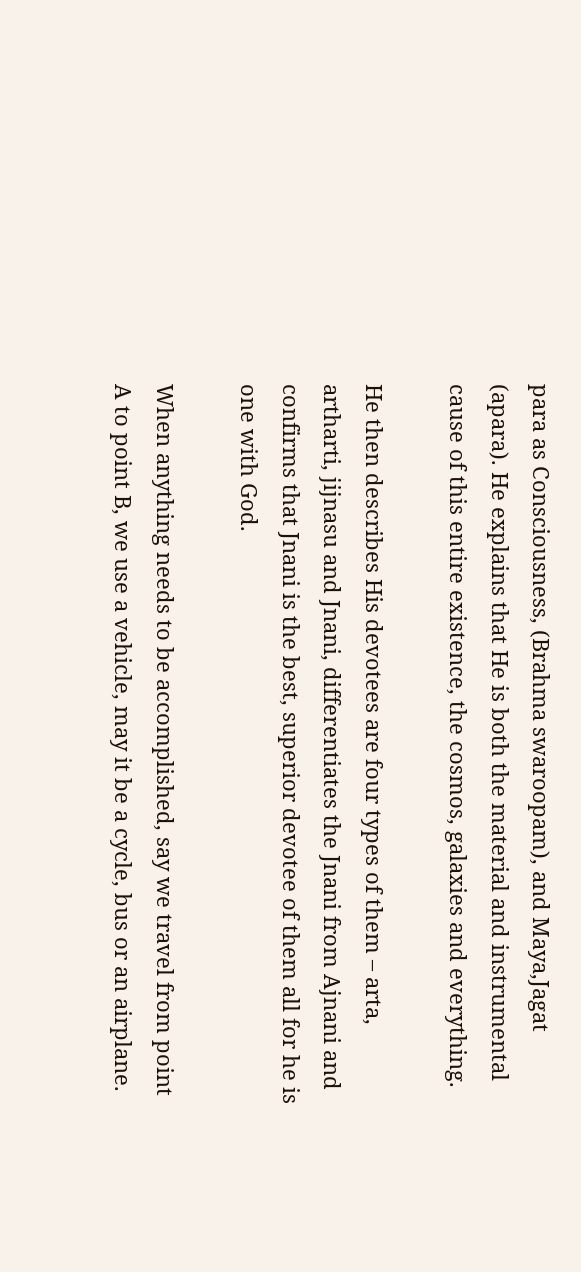para as Consciousness, (Brahma swaroopam), and Maya,Jagat (apara). He explains that He is both the material and instrumental cause of this entire existence, the cosmos, galaxies and everything.

He then describes His devotees are four types of them – arta, artharti, jijnasu and Jnani, differentiates the Jnani from Ajnani and confirms that Jnani is the best, superior devotee of them all for he is one with God.

When anything needs to be accomplished, say we travel from point A to point B, we use a vehicle, may it be a cycle, bus or an airplane.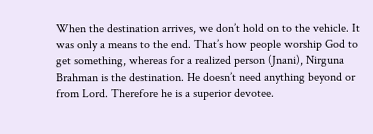When the destination arrives, we don’t hold on to the vehicle. It was only a means to the end. That’s how people worship God to get something, whereas for a realized person (Jnani), Nirguna Brahman is the destination. He doesn’t need anything beyond or from Lord. Therefore he is a superior devotee.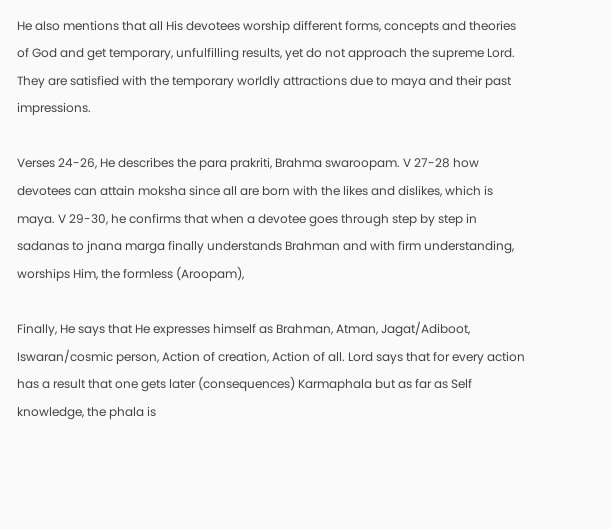He also mentions that all His devotees worship different forms, concepts and theories of God and get temporary, unfulfilling results, yet do not approach the supreme Lord. They are satisfied with the temporary worldly attractions due to maya and their past impressions.

Verses 24-26, He describes the para prakriti, Brahma swaroopam. V 27-28 how devotees can attain moksha since all are born with the likes and dislikes, which is maya. V 29-30, he confirms that when a devotee goes through step by step in sadanas to jnana marga finally understands Brahman and with firm understanding, worships Him, the formless (Aroopam),

Finally, He says that He expresses himself as Brahman, Atman, Jagat/Adiboot, Iswaran/cosmic person, Action of creation, Action of all. Lord says that for every action has a result that one gets later (consequences) Karmaphala but as far as Self knowledge, the phala is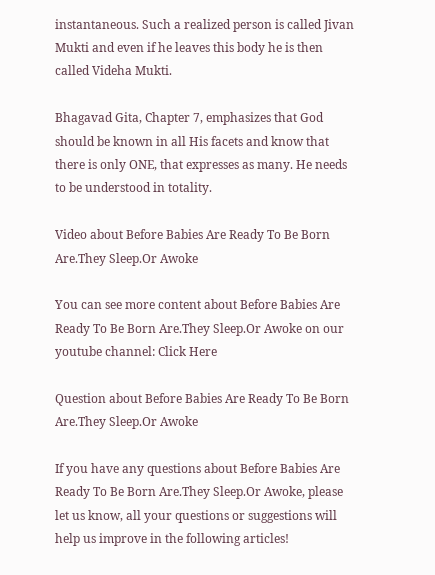instantaneous. Such a realized person is called Jivan Mukti and even if he leaves this body he is then called Videha Mukti.

Bhagavad Gita, Chapter 7, emphasizes that God should be known in all His facets and know that there is only ONE, that expresses as many. He needs to be understood in totality.

Video about Before Babies Are Ready To Be Born Are.They Sleep.Or Awoke

You can see more content about Before Babies Are Ready To Be Born Are.They Sleep.Or Awoke on our youtube channel: Click Here

Question about Before Babies Are Ready To Be Born Are.They Sleep.Or Awoke

If you have any questions about Before Babies Are Ready To Be Born Are.They Sleep.Or Awoke, please let us know, all your questions or suggestions will help us improve in the following articles!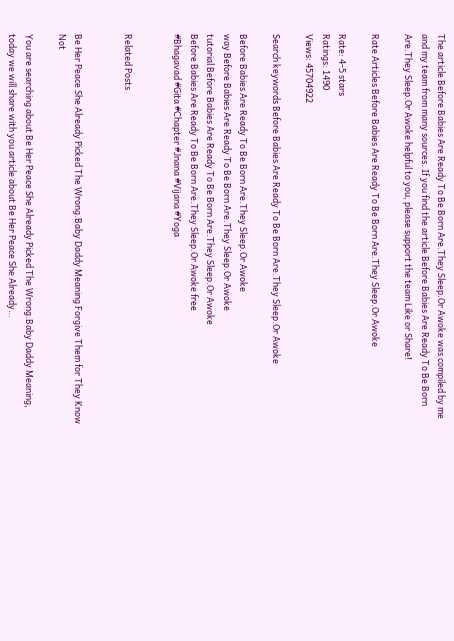The article Before Babies Are Ready To Be Born Are.They Sleep.Or Awoke was compiled by me and my team from many sources. If you find the article Before Babies Are Ready To Be Born Are.They Sleep.Or Awoke helpful to you, please support the team Like or Share!

Rate Articles Before Babies Are Ready To Be Born Are.They Sleep.Or Awoke

Rate: 4-5 stars
Ratings: 1490
Views: 45704922

Search keywords Before Babies Are Ready To Be Born Are.They Sleep.Or Awoke

Before Babies Are Ready To Be Born Are.They Sleep.Or Awoke
way Before Babies Are Ready To Be Born Are.They Sleep.Or Awoke
tutorial Before Babies Are Ready To Be Born Are.They Sleep.Or Awoke
Before Babies Are Ready To Be Born Are.They Sleep.Or Awoke free
#Bhagavad #Gita #Chapter #Jnana #Vijana #Yoga


Related Posts


Be Her Peace She Already Picked The Wrong.Baby Daddy Meaning Forgive Them for They Know Not

You are searching about Be Her Peace She Already Picked The Wrong.Baby Daddy Meaning, today we will share with you article about Be Her Peace She Already…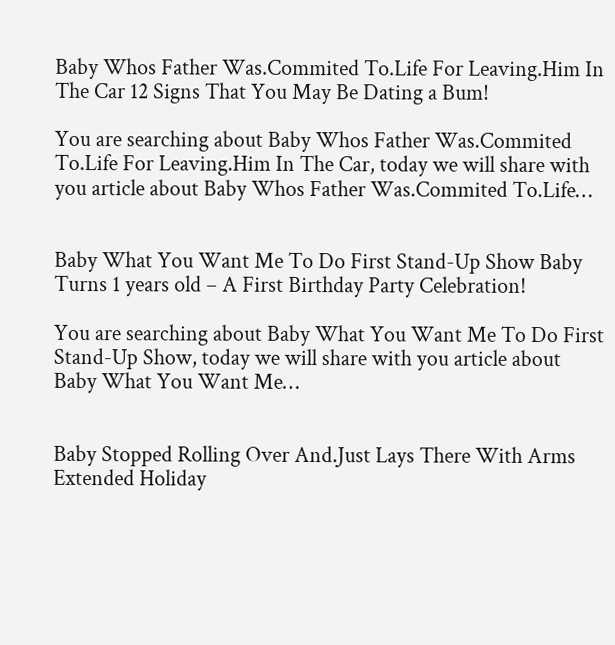Baby Whos Father Was.Commited To.Life For Leaving.Him In The Car 12 Signs That You May Be Dating a Bum!

You are searching about Baby Whos Father Was.Commited To.Life For Leaving.Him In The Car, today we will share with you article about Baby Whos Father Was.Commited To.Life…


Baby What You Want Me To Do First Stand-Up Show Baby Turns 1 years old – A First Birthday Party Celebration!

You are searching about Baby What You Want Me To Do First Stand-Up Show, today we will share with you article about Baby What You Want Me…


Baby Stopped Rolling Over And.Just Lays There With Arms Extended Holiday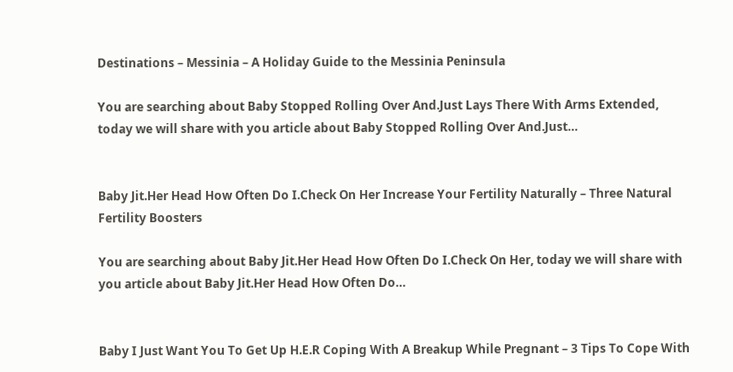Destinations – Messinia – A Holiday Guide to the Messinia Peninsula

You are searching about Baby Stopped Rolling Over And.Just Lays There With Arms Extended, today we will share with you article about Baby Stopped Rolling Over And.Just…


Baby Jit.Her Head How Often Do I.Check On Her Increase Your Fertility Naturally – Three Natural Fertility Boosters

You are searching about Baby Jit.Her Head How Often Do I.Check On Her, today we will share with you article about Baby Jit.Her Head How Often Do…


Baby I Just Want You To Get Up H.E.R Coping With A Breakup While Pregnant – 3 Tips To Cope With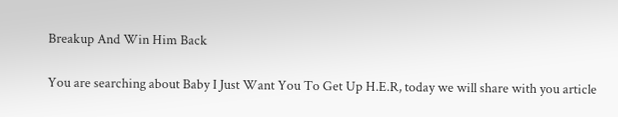Breakup And Win Him Back

You are searching about Baby I Just Want You To Get Up H.E.R, today we will share with you article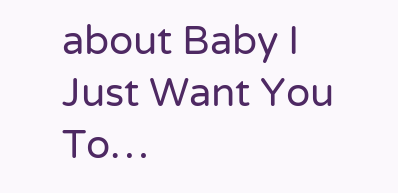about Baby I Just Want You To…